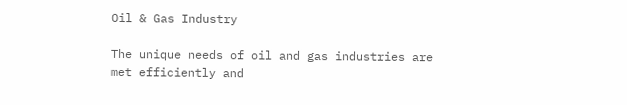Oil & Gas Industry

The unique needs of oil and gas industries are met efficiently and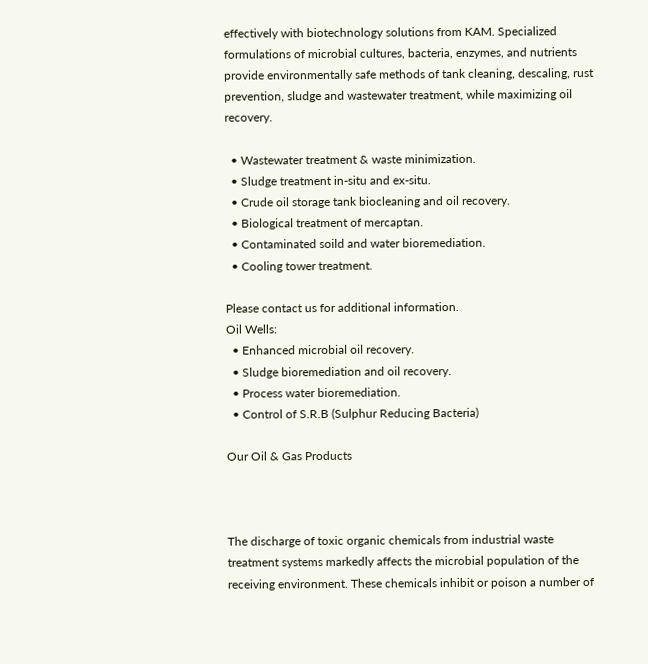effectively with biotechnology solutions from KAM. Specialized formulations of microbial cultures, bacteria, enzymes, and nutrients provide environmentally safe methods of tank cleaning, descaling, rust prevention, sludge and wastewater treatment, while maximizing oil recovery.

  • Wastewater treatment & waste minimization.
  • Sludge treatment in-situ and ex-situ.
  • Crude oil storage tank biocleaning and oil recovery.
  • Biological treatment of mercaptan.
  • Contaminated soild and water bioremediation.
  • Cooling tower treatment.

Please contact us for additional information.
Oil Wells:
  • Enhanced microbial oil recovery.
  • Sludge bioremediation and oil recovery.
  • Process water bioremediation.
  • Control of S.R.B (Sulphur Reducing Bacteria)

Our Oil & Gas Products



The discharge of toxic organic chemicals from industrial waste treatment systems markedly affects the microbial population of the receiving environment. These chemicals inhibit or poison a number of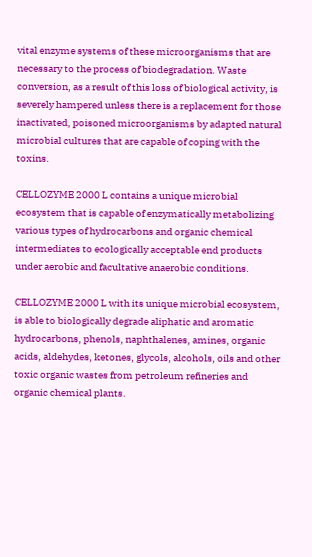vital enzyme systems of these microorganisms that are necessary to the process of biodegradation. Waste conversion, as a result of this loss of biological activity, is severely hampered unless there is a replacement for those inactivated, poisoned microorganisms by adapted natural microbial cultures that are capable of coping with the toxins.

CELLOZYME 2000 L contains a unique microbial ecosystem that is capable of enzymatically metabolizing various types of hydrocarbons and organic chemical intermediates to ecologically acceptable end products under aerobic and facultative anaerobic conditions.

CELLOZYME 2000 L with its unique microbial ecosystem, is able to biologically degrade aliphatic and aromatic hydrocarbons, phenols, naphthalenes, amines, organic acids, aldehydes, ketones, glycols, alcohols, oils and other toxic organic wastes from petroleum refineries and organic chemical plants.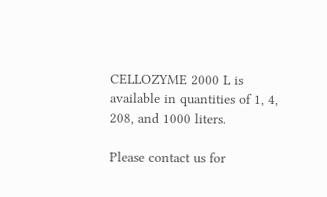CELLOZYME 2000 L is available in quantities of 1, 4, 208, and 1000 liters.

Please contact us for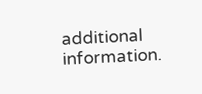additional information.